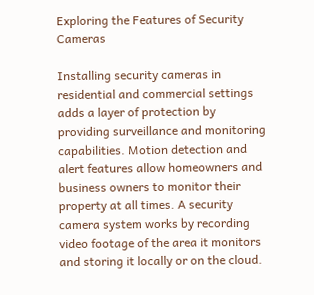Exploring the Features of Security Cameras

Installing security cameras in residential and commercial settings adds a layer of protection by providing surveillance and monitoring capabilities. Motion detection and alert features allow homeowners and business owners to monitor their property at all times. A security camera system works by recording video footage of the area it monitors and storing it locally or on the cloud.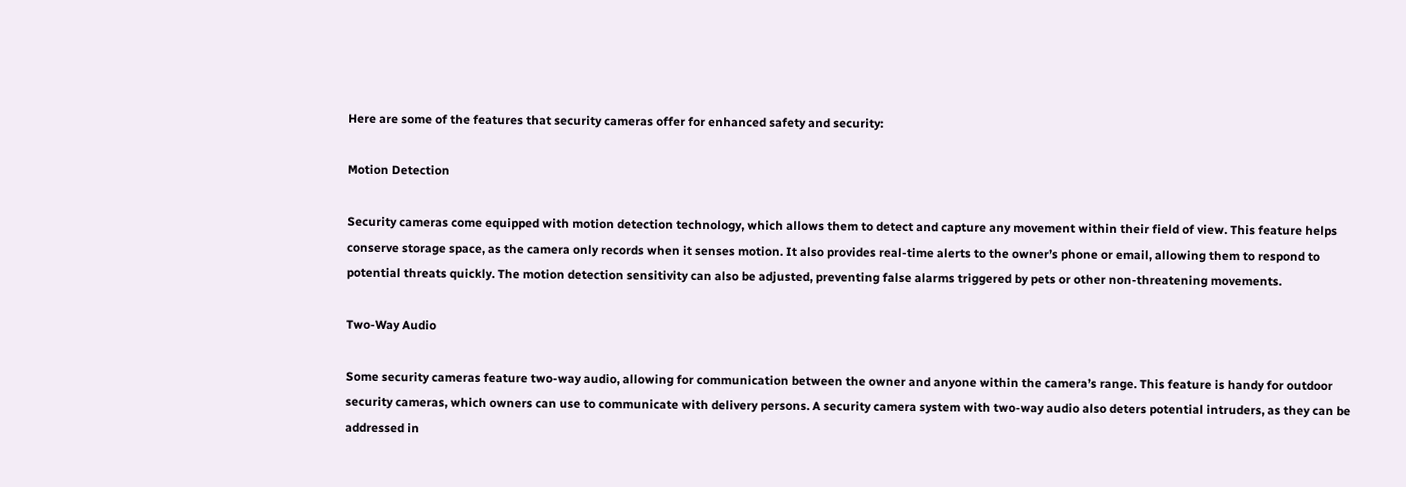Here are some of the features that security cameras offer for enhanced safety and security:

Motion Detection

Security cameras come equipped with motion detection technology, which allows them to detect and capture any movement within their field of view. This feature helps conserve storage space, as the camera only records when it senses motion. It also provides real-time alerts to the owner’s phone or email, allowing them to respond to potential threats quickly. The motion detection sensitivity can also be adjusted, preventing false alarms triggered by pets or other non-threatening movements.

Two-Way Audio

Some security cameras feature two-way audio, allowing for communication between the owner and anyone within the camera’s range. This feature is handy for outdoor security cameras, which owners can use to communicate with delivery persons. A security camera system with two-way audio also deters potential intruders, as they can be addressed in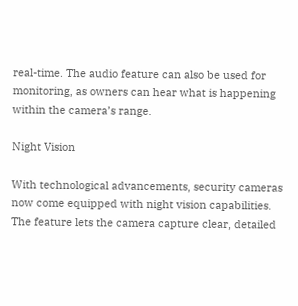real-time. The audio feature can also be used for monitoring, as owners can hear what is happening within the camera’s range.

Night Vision

With technological advancements, security cameras now come equipped with night vision capabilities. The feature lets the camera capture clear, detailed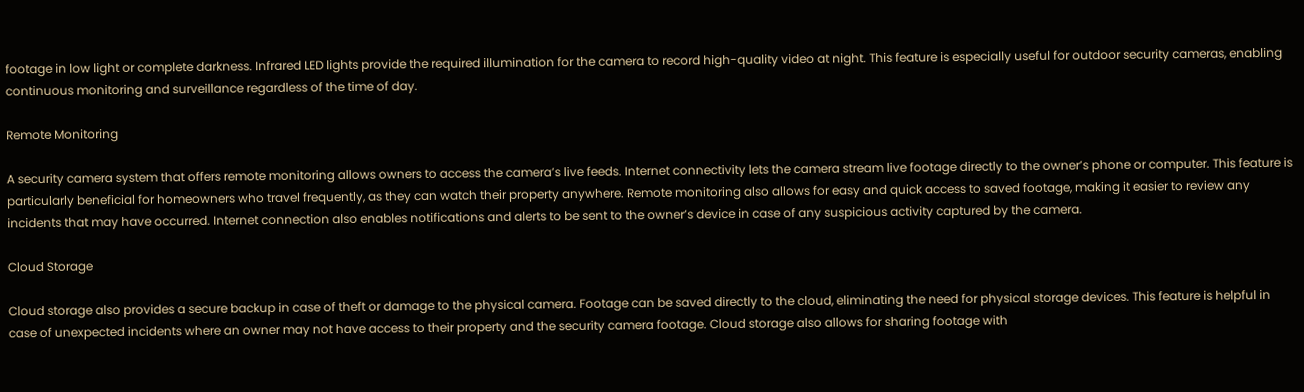footage in low light or complete darkness. Infrared LED lights provide the required illumination for the camera to record high-quality video at night. This feature is especially useful for outdoor security cameras, enabling continuous monitoring and surveillance regardless of the time of day.

Remote Monitoring

A security camera system that offers remote monitoring allows owners to access the camera’s live feeds. Internet connectivity lets the camera stream live footage directly to the owner’s phone or computer. This feature is particularly beneficial for homeowners who travel frequently, as they can watch their property anywhere. Remote monitoring also allows for easy and quick access to saved footage, making it easier to review any incidents that may have occurred. Internet connection also enables notifications and alerts to be sent to the owner’s device in case of any suspicious activity captured by the camera.

Cloud Storage

Cloud storage also provides a secure backup in case of theft or damage to the physical camera. Footage can be saved directly to the cloud, eliminating the need for physical storage devices. This feature is helpful in case of unexpected incidents where an owner may not have access to their property and the security camera footage. Cloud storage also allows for sharing footage with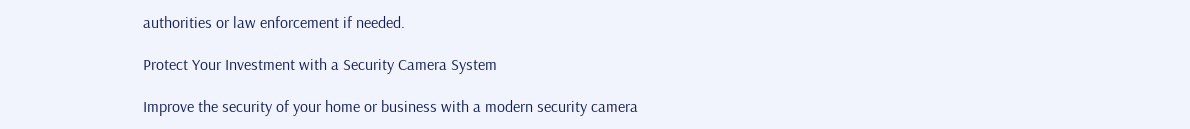authorities or law enforcement if needed.

Protect Your Investment with a Security Camera System

Improve the security of your home or business with a modern security camera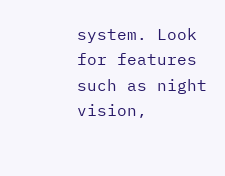system. Look for features such as night vision,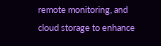remote monitoring, and cloud storage to enhance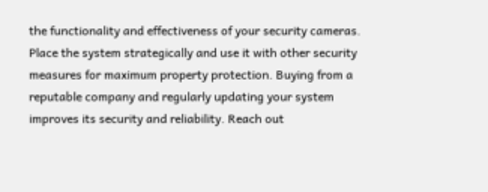the functionality and effectiveness of your security cameras. Place the system strategically and use it with other security measures for maximum property protection. Buying from a reputable company and regularly updating your system improves its security and reliability. Reach out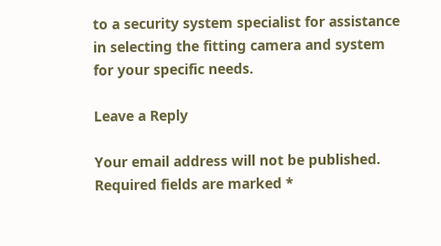to a security system specialist for assistance in selecting the fitting camera and system for your specific needs.

Leave a Reply

Your email address will not be published. Required fields are marked *